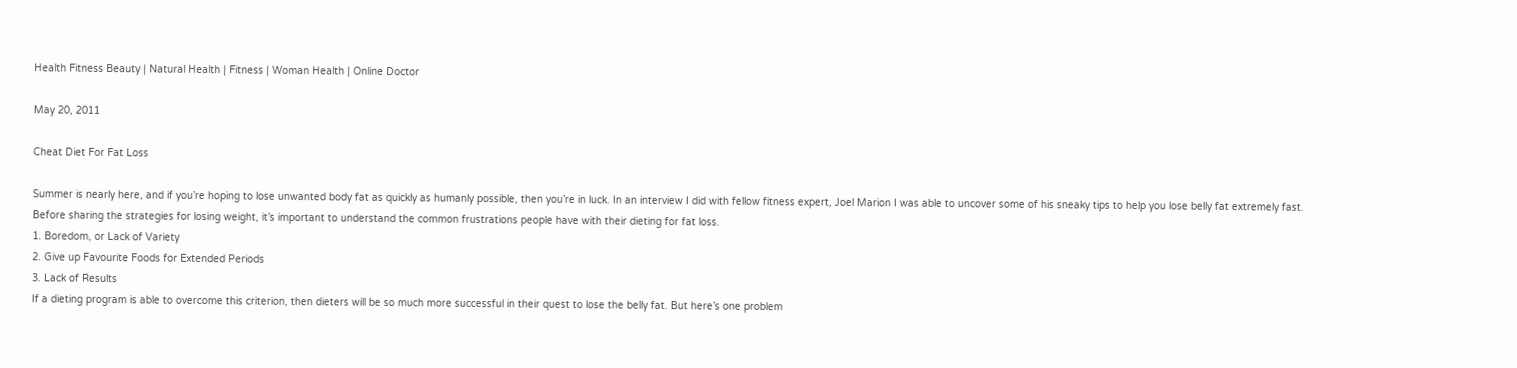Health Fitness Beauty | Natural Health | Fitness | Woman Health | Online Doctor

May 20, 2011

Cheat Diet For Fat Loss

Summer is nearly here, and if you’re hoping to lose unwanted body fat as quickly as humanly possible, then you’re in luck. In an interview I did with fellow fitness expert, Joel Marion I was able to uncover some of his sneaky tips to help you lose belly fat extremely fast.
Before sharing the strategies for losing weight, it’s important to understand the common frustrations people have with their dieting for fat loss.
1. Boredom, or Lack of Variety
2. Give up Favourite Foods for Extended Periods
3. Lack of Results
If a dieting program is able to overcome this criterion, then dieters will be so much more successful in their quest to lose the belly fat. But here’s one problem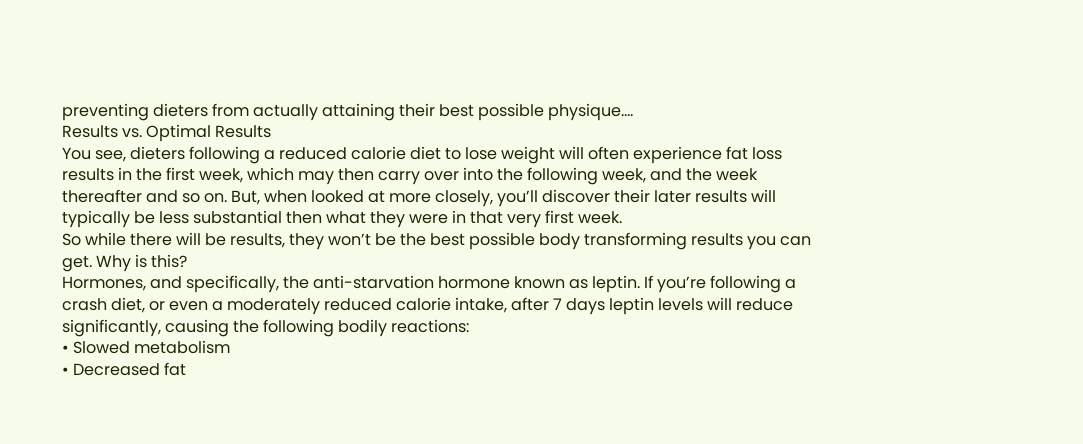preventing dieters from actually attaining their best possible physique….
Results vs. Optimal Results
You see, dieters following a reduced calorie diet to lose weight will often experience fat loss results in the first week, which may then carry over into the following week, and the week thereafter and so on. But, when looked at more closely, you’ll discover their later results will typically be less substantial then what they were in that very first week.
So while there will be results, they won’t be the best possible body transforming results you can get. Why is this?
Hormones, and specifically, the anti-starvation hormone known as leptin. If you’re following a crash diet, or even a moderately reduced calorie intake, after 7 days leptin levels will reduce significantly, causing the following bodily reactions:
• Slowed metabolism
• Decreased fat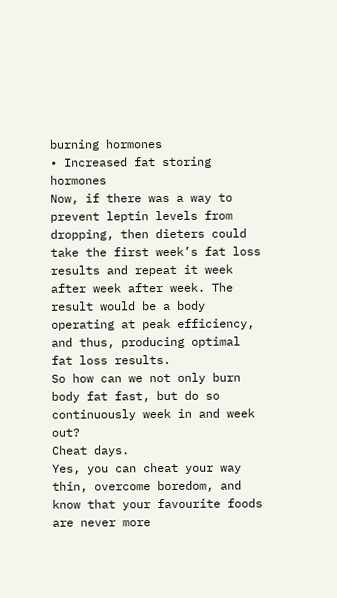burning hormones
• Increased fat storing hormones
Now, if there was a way to prevent leptin levels from dropping, then dieters could take the first week’s fat loss results and repeat it week after week after week. The result would be a body operating at peak efficiency, and thus, producing optimal fat loss results.
So how can we not only burn body fat fast, but do so continuously week in and week out?
Cheat days.
Yes, you can cheat your way thin, overcome boredom, and know that your favourite foods are never more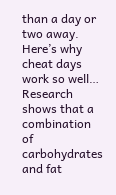than a day or two away.
Here’s why cheat days work so well…
Research shows that a combination of carbohydrates and fat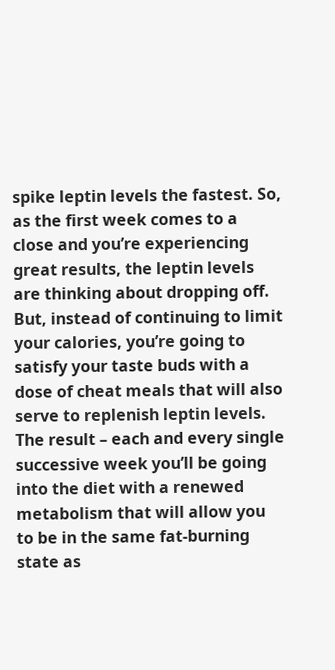spike leptin levels the fastest. So, as the first week comes to a close and you’re experiencing great results, the leptin levels are thinking about dropping off. But, instead of continuing to limit your calories, you’re going to satisfy your taste buds with a dose of cheat meals that will also serve to replenish leptin levels.
The result – each and every single successive week you’ll be going into the diet with a renewed metabolism that will allow you to be in the same fat-burning state as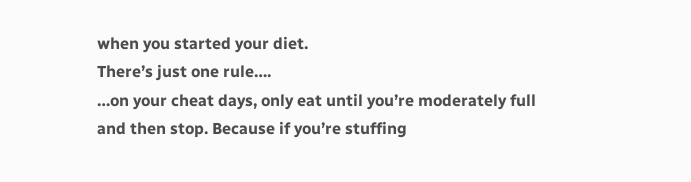when you started your diet.
There’s just one rule….
…on your cheat days, only eat until you’re moderately full and then stop. Because if you’re stuffing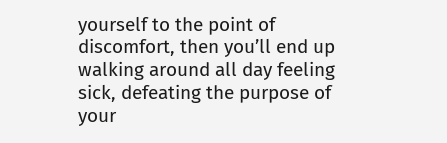yourself to the point of discomfort, then you’ll end up walking around all day feeling sick, defeating the purpose of your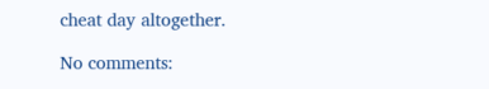cheat day altogether.

No comments: